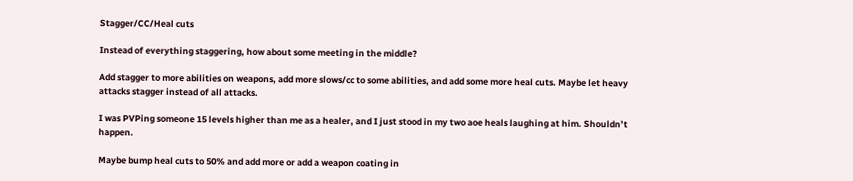Stagger/CC/Heal cuts

Instead of everything staggering, how about some meeting in the middle?

Add stagger to more abilities on weapons, add more slows/cc to some abilities, and add some more heal cuts. Maybe let heavy attacks stagger instead of all attacks.

I was PVPing someone 15 levels higher than me as a healer, and I just stood in my two aoe heals laughing at him. Shouldn’t happen.

Maybe bump heal cuts to 50% and add more or add a weapon coating in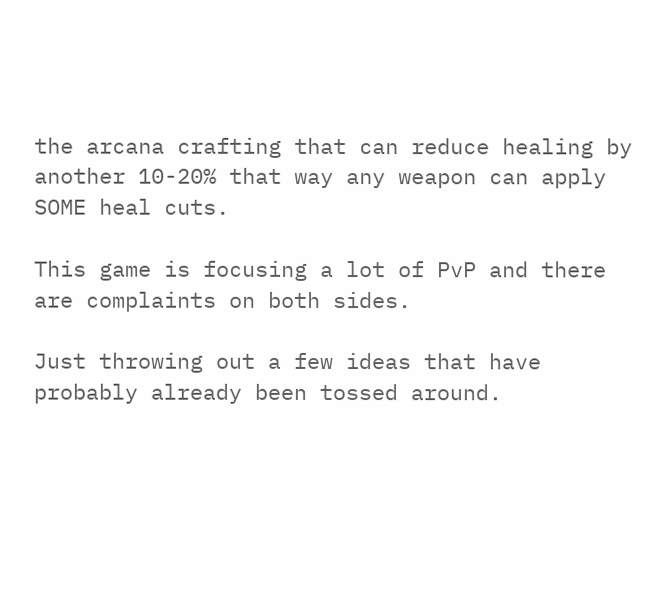the arcana crafting that can reduce healing by another 10-20% that way any weapon can apply SOME heal cuts.

This game is focusing a lot of PvP and there are complaints on both sides.

Just throwing out a few ideas that have probably already been tossed around.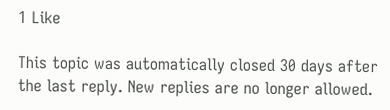1 Like

This topic was automatically closed 30 days after the last reply. New replies are no longer allowed.